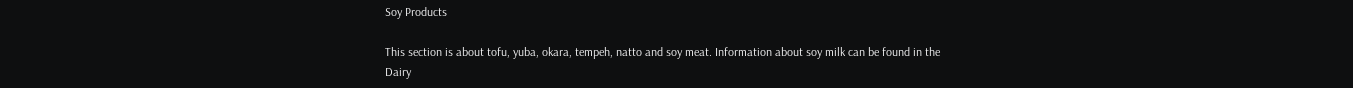Soy Products

This section is about tofu, yuba, okara, tempeh, natto and soy meat. Information about soy milk can be found in the Dairy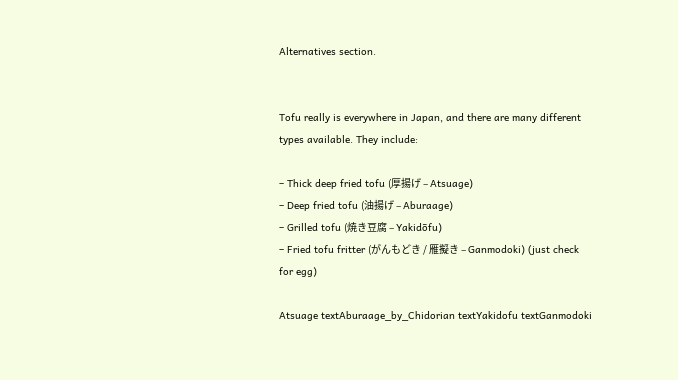Alternatives section.


Tofu really is everywhere in Japan, and there are many different types available. They include:

– Thick deep fried tofu (厚揚げ – Atsuage)
– Deep fried tofu (油揚げ – Aburaage)
– Grilled tofu (焼き豆腐 – Yakidōfu)
– Fried tofu fritter (がんもどき / 雁擬き – Ganmodoki) (just check for egg)

Atsuage textAburaage_by_Chidorian textYakidofu textGanmodoki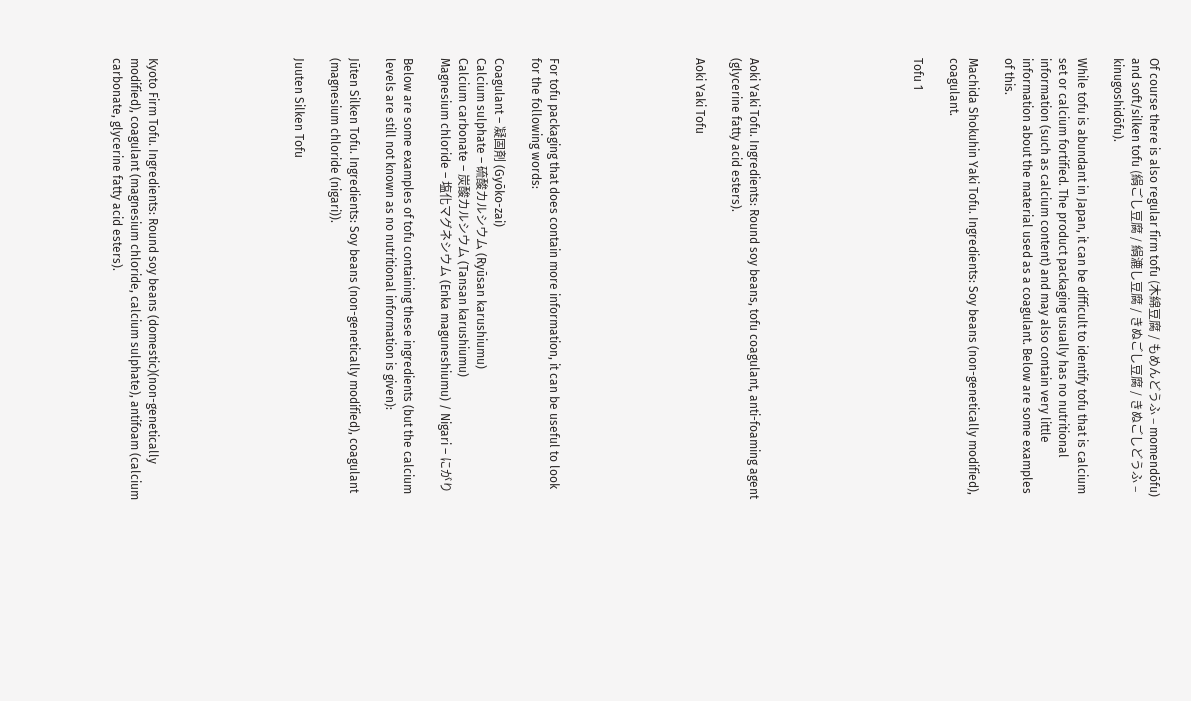Of course there is also regular firm tofu (木綿豆腐 / もめんどうふ – momendōfu) and soft/silken tofu (絹ごし豆腐 / 絹漉し豆腐 / きぬごし豆腐 / きぬごしどうふ – kinugoshidōfu).

While tofu is abundant in Japan, it can be difficult to identify tofu that is calcium set or calcium fortified. The product packaging usually has no nutritional information (such as calcium content) and may also contain very little information about the material used as a coagulant. Below are some examples of this.

Machida Shokuhin Yaki Tofu. Ingredients: Soy beans (non-genetically modified), coagulant.

Tofu 1








Aoki Yaki Tofu. Ingredients: Round soy beans, tofu coagulant, anti-foaming agent (glycerine fatty acid esters).

Aoki Yaki Tofu







For tofu packaging that does contain more information, it can be useful to look for the following words:

Coagulant – 凝固剤 (Gyōko-zai)
Calcium sulphate – 硫酸カルシウム (Ryūsan karushiumu)
Calcium carbonate – 炭酸カルシウム (Tansan karushiumu)
Magnesium chloride – 塩化マグネシウム (Enka maguneshiumu) / Nigari – にがり

Below are some examples of tofu containing these ingredients (but the calcium levels are still not known as no nutritional information is given):

Jūten Silken Tofu. Ingredients: Soy beans (non-genetically modified), coagulant (magnesium chloride (nigari)).

Juuten Silken Tofu







Kyoto Firm Tofu. Ingredients: Round soy beans (domestic)(non-genetically modified), coagulant (magnesium chloride, calcium sulphate), antifoam (calcium carbonate, glycerine fatty acid esters).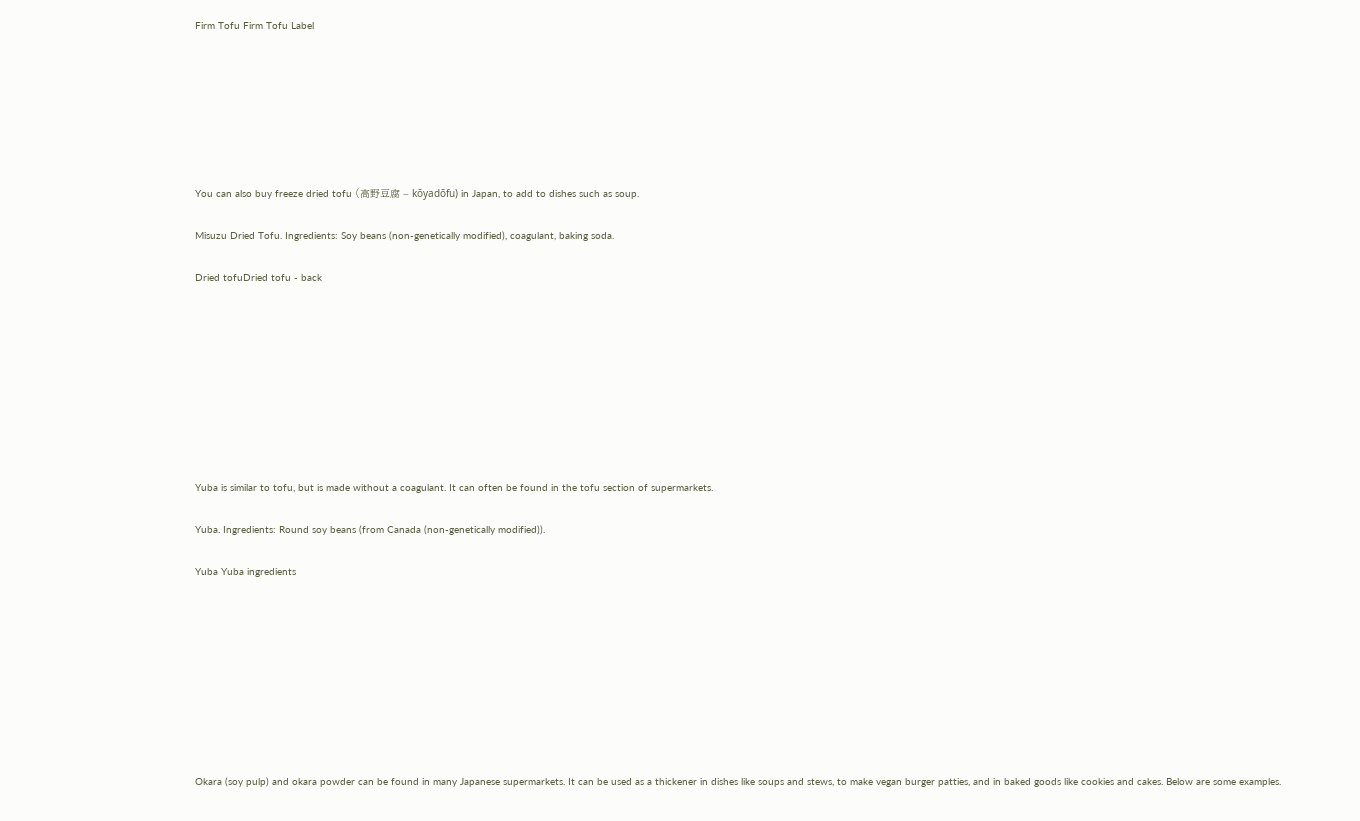Firm Tofu Firm Tofu Label







You can also buy freeze dried tofu (高野豆腐 – kōyadōfu) in Japan, to add to dishes such as soup.

Misuzu Dried Tofu. Ingredients: Soy beans (non-genetically modified), coagulant, baking soda.

Dried tofuDried tofu - back









Yuba is similar to tofu, but is made without a coagulant. It can often be found in the tofu section of supermarkets.

Yuba. Ingredients: Round soy beans (from Canada (non-genetically modified)).

Yuba Yuba ingredients









Okara (soy pulp) and okara powder can be found in many Japanese supermarkets. It can be used as a thickener in dishes like soups and stews, to make vegan burger patties, and in baked goods like cookies and cakes. Below are some examples.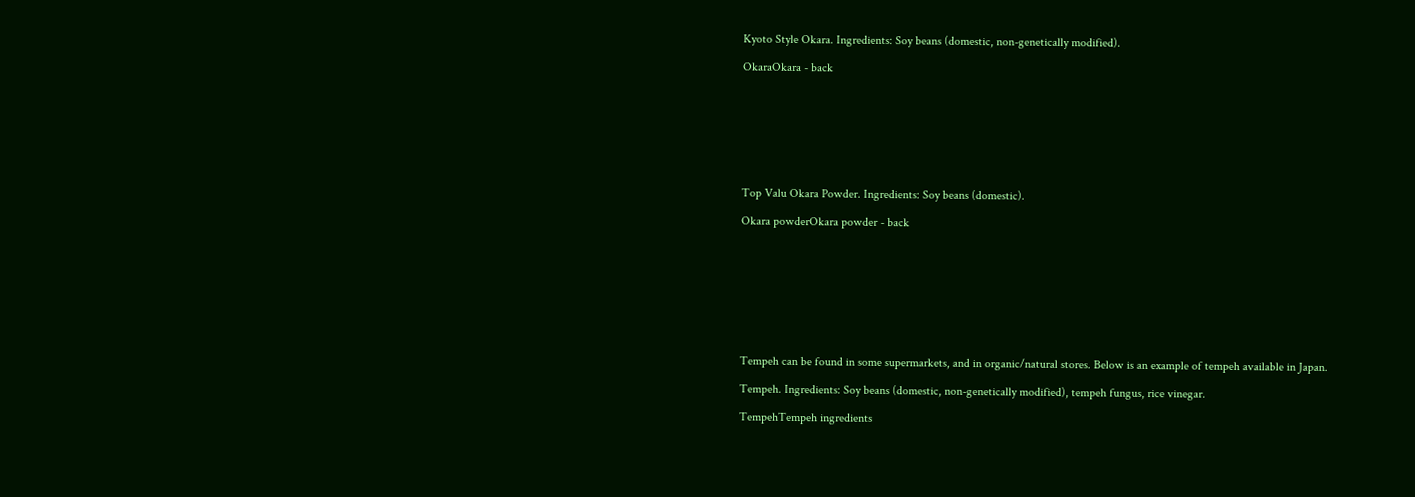Kyoto Style Okara. Ingredients: Soy beans (domestic, non-genetically modified).

OkaraOkara - back








Top Valu Okara Powder. Ingredients: Soy beans (domestic).

Okara powderOkara powder - back









Tempeh can be found in some supermarkets, and in organic/natural stores. Below is an example of tempeh available in Japan.

Tempeh. Ingredients: Soy beans (domestic, non-genetically modified), tempeh fungus, rice vinegar.

TempehTempeh ingredients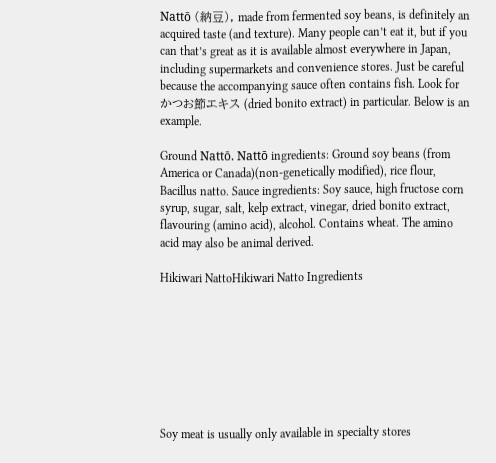Nattō (納豆), made from fermented soy beans, is definitely an acquired taste (and texture). Many people can’t eat it, but if you can that’s great as it is available almost everywhere in Japan, including supermarkets and convenience stores. Just be careful because the accompanying sauce often contains fish. Look for かつお節エキス (dried bonito extract) in particular. Below is an example.

Ground Nattō. Nattō ingredients: Ground soy beans (from America or Canada)(non-genetically modified), rice flour, Bacillus natto. Sauce ingredients: Soy sauce, high fructose corn syrup, sugar, salt, kelp extract, vinegar, dried bonito extract, flavouring (amino acid), alcohol. Contains wheat. The amino acid may also be animal derived.

Hikiwari NattoHikiwari Natto Ingredients








Soy meat is usually only available in specialty stores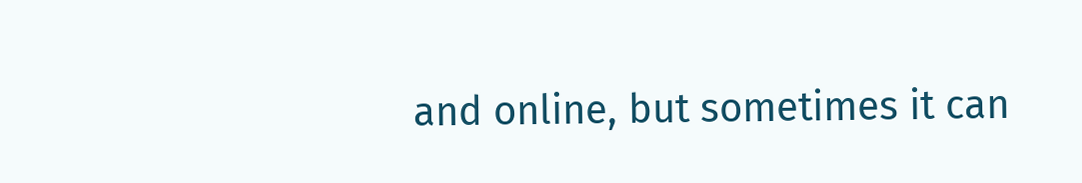and online, but sometimes it can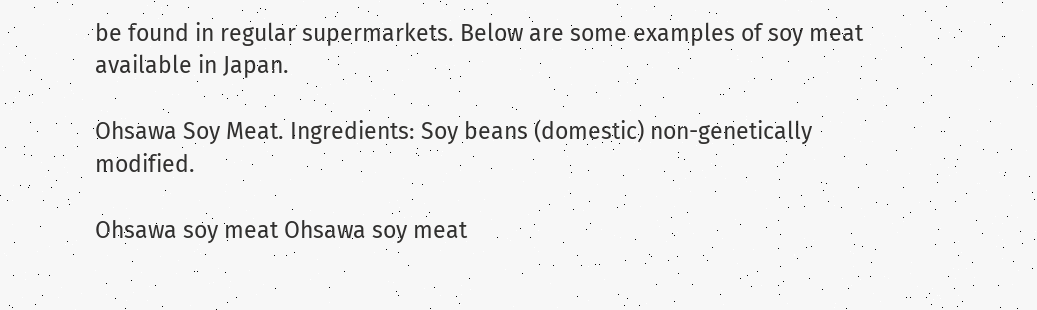be found in regular supermarkets. Below are some examples of soy meat available in Japan.

Ohsawa Soy Meat. Ingredients: Soy beans (domestic) non-genetically modified.

Ohsawa soy meat Ohsawa soy meat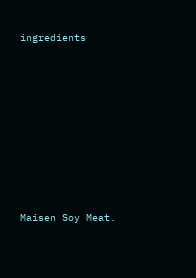ingredients








Maisen Soy Meat.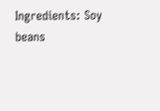Ingredients: Soy beans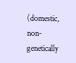(domestic, non-genetically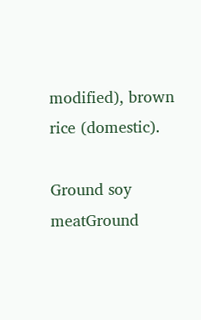modified), brown rice (domestic).

Ground soy meatGround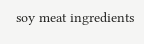soy meat ingredients